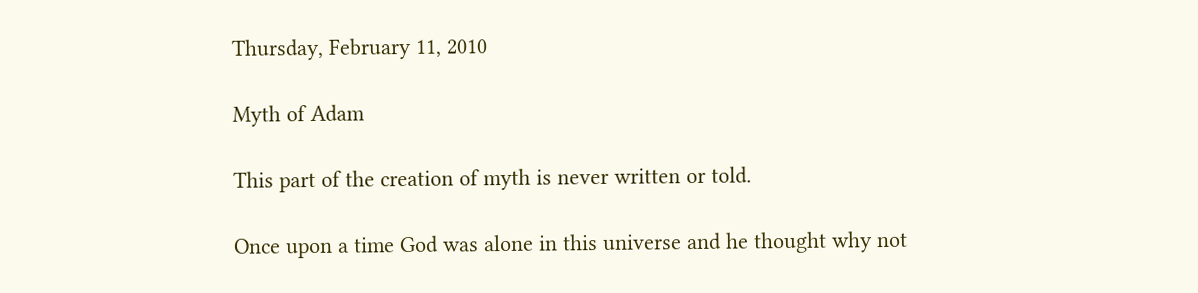Thursday, February 11, 2010

Myth of Adam

This part of the creation of myth is never written or told.

Once upon a time God was alone in this universe and he thought why not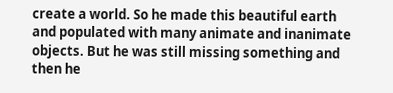create a world. So he made this beautiful earth and populated with many animate and inanimate objects. But he was still missing something and then he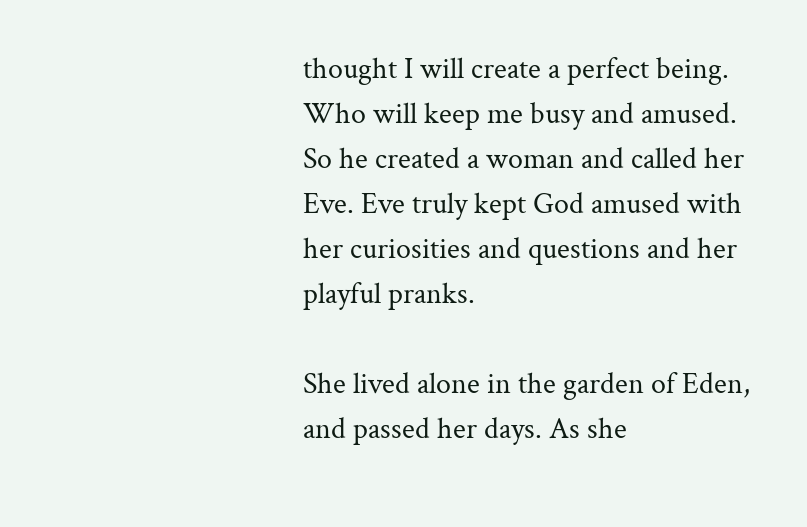thought I will create a perfect being. Who will keep me busy and amused. So he created a woman and called her Eve. Eve truly kept God amused with her curiosities and questions and her playful pranks.

She lived alone in the garden of Eden, and passed her days. As she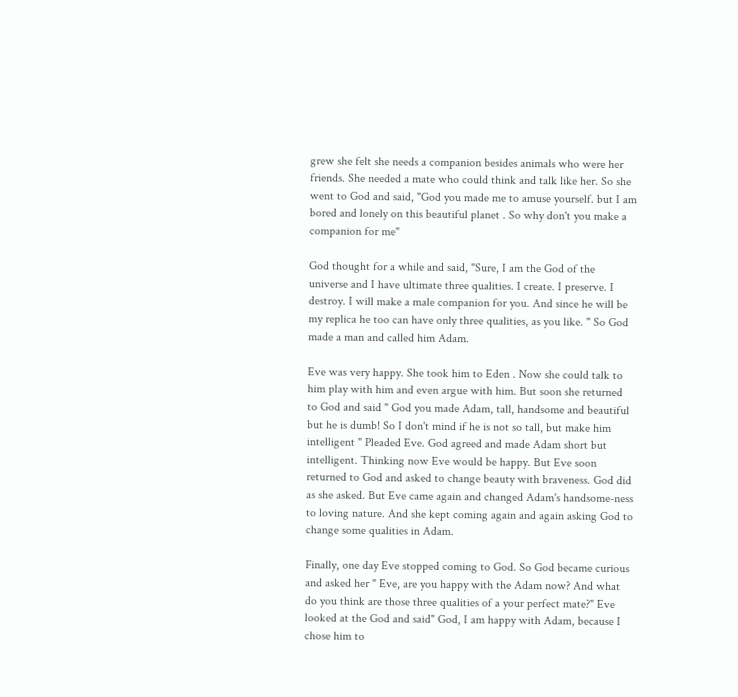grew she felt she needs a companion besides animals who were her friends. She needed a mate who could think and talk like her. So she went to God and said, "God you made me to amuse yourself. but I am bored and lonely on this beautiful planet . So why don't you make a companion for me"

God thought for a while and said, "Sure, I am the God of the universe and I have ultimate three qualities. I create. I preserve. I destroy. I will make a male companion for you. And since he will be my replica he too can have only three qualities, as you like. " So God made a man and called him Adam.

Eve was very happy. She took him to Eden . Now she could talk to him play with him and even argue with him. But soon she returned to God and said " God you made Adam, tall, handsome and beautiful but he is dumb! So I don't mind if he is not so tall, but make him intelligent " Pleaded Eve. God agreed and made Adam short but intelligent. Thinking now Eve would be happy. But Eve soon returned to God and asked to change beauty with braveness. God did as she asked. But Eve came again and changed Adam's handsome-ness to loving nature. And she kept coming again and again asking God to change some qualities in Adam.

Finally, one day Eve stopped coming to God. So God became curious and asked her " Eve, are you happy with the Adam now? And what do you think are those three qualities of a your perfect mate?" Eve looked at the God and said" God, I am happy with Adam, because I chose him to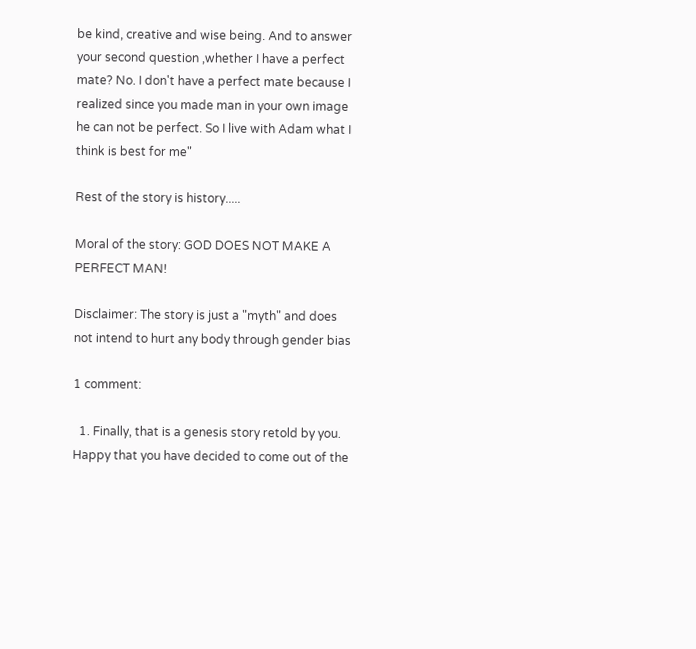be kind, creative and wise being. And to answer your second question ,whether I have a perfect mate? No. I don't have a perfect mate because I realized since you made man in your own image he can not be perfect. So I live with Adam what I think is best for me"

Rest of the story is history.....

Moral of the story: GOD DOES NOT MAKE A PERFECT MAN!

Disclaimer: The story is just a "myth" and does not intend to hurt any body through gender bias

1 comment:

  1. Finally, that is a genesis story retold by you. Happy that you have decided to come out of the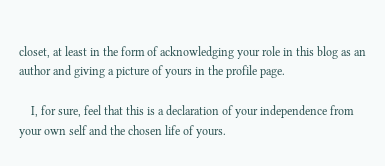closet, at least in the form of acknowledging your role in this blog as an author and giving a picture of yours in the profile page.

    I, for sure, feel that this is a declaration of your independence from your own self and the chosen life of yours.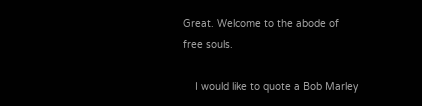Great. Welcome to the abode of free souls.

    I would like to quote a Bob Marley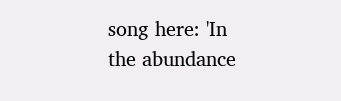song here: 'In the abundance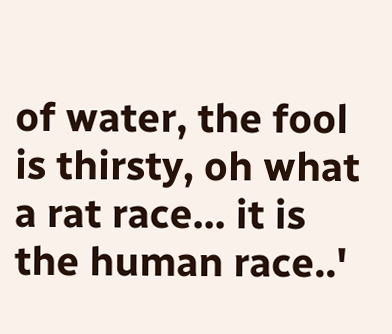of water, the fool is thirsty, oh what a rat race... it is the human race..'